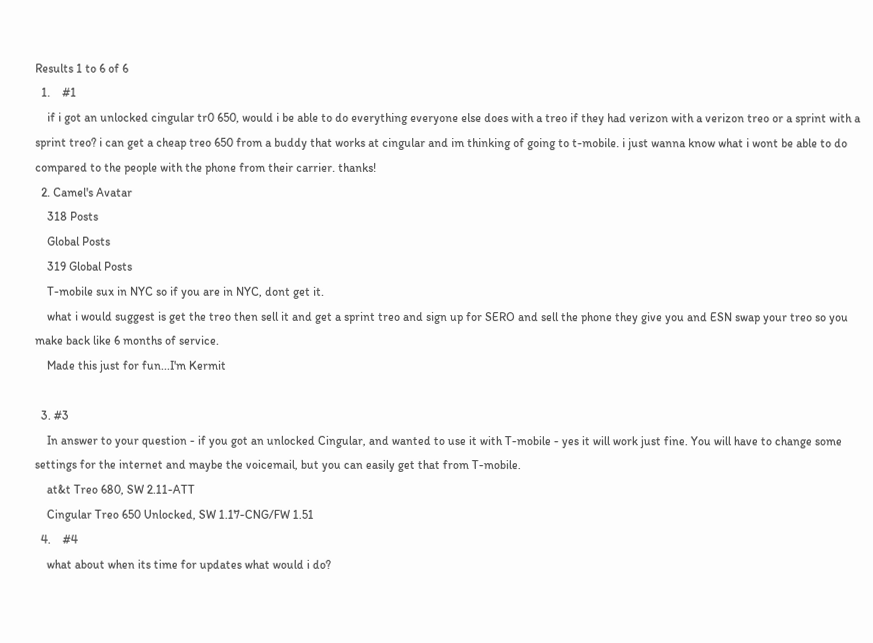Results 1 to 6 of 6
  1.    #1
    if i got an unlocked cingular tr0 650, would i be able to do everything everyone else does with a treo if they had verizon with a verizon treo or a sprint with a sprint treo? i can get a cheap treo 650 from a buddy that works at cingular and im thinking of going to t-mobile. i just wanna know what i wont be able to do compared to the people with the phone from their carrier. thanks!
  2. Camel's Avatar
    318 Posts
    Global Posts
    319 Global Posts
    T-mobile sux in NYC so if you are in NYC, dont get it.
    what i would suggest is get the treo then sell it and get a sprint treo and sign up for SERO and sell the phone they give you and ESN swap your treo so you make back like 6 months of service.
    Made this just for fun...I'm Kermit

  3. #3
    In answer to your question - if you got an unlocked Cingular, and wanted to use it with T-mobile - yes it will work just fine. You will have to change some settings for the internet and maybe the voicemail, but you can easily get that from T-mobile.
    at&t Treo 680, SW 2.11-ATT
    Cingular Treo 650 Unlocked, SW 1.17-CNG/FW 1.51
  4.    #4
    what about when its time for updates what would i do?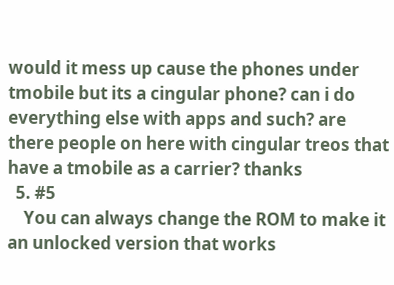would it mess up cause the phones under tmobile but its a cingular phone? can i do everything else with apps and such? are there people on here with cingular treos that have a tmobile as a carrier? thanks
  5. #5
    You can always change the ROM to make it an unlocked version that works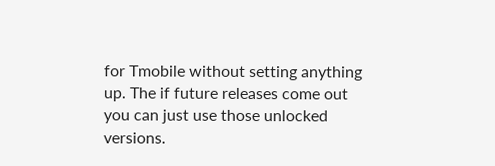for Tmobile without setting anything up. The if future releases come out you can just use those unlocked versions.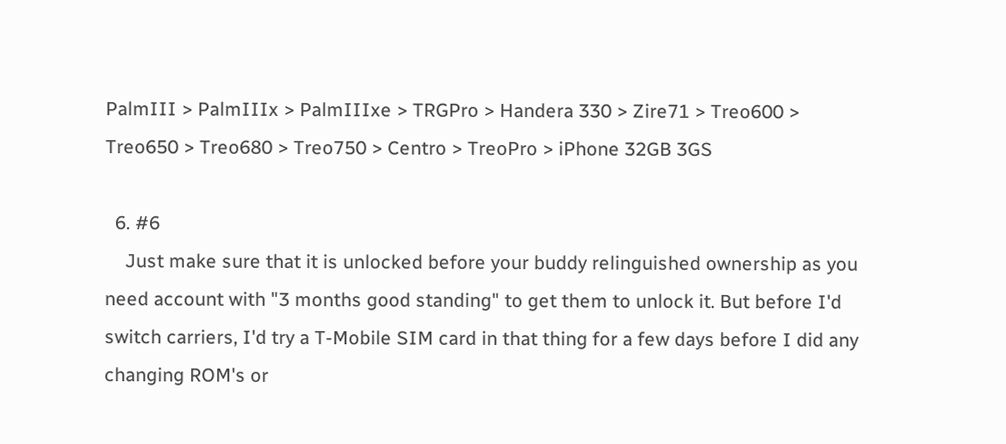PalmIII > PalmIIIx > PalmIIIxe > TRGPro > Handera 330 > Zire71 > Treo600 > Treo650 > Treo680 > Treo750 > Centro > TreoPro > iPhone 32GB 3GS

  6. #6
    Just make sure that it is unlocked before your buddy relinguished ownership as you need account with "3 months good standing" to get them to unlock it. But before I'd switch carriers, I'd try a T-Mobile SIM card in that thing for a few days before I did any changing ROM's or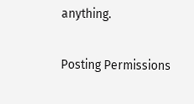anything.

Posting Permissions